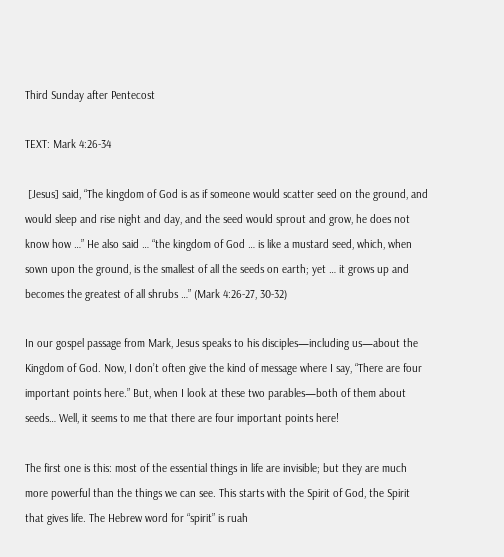Third Sunday after Pentecost

TEXT: Mark 4:26-34

 [Jesus] said, “The kingdom of God is as if someone would scatter seed on the ground, and would sleep and rise night and day, and the seed would sprout and grow, he does not know how …” He also said … “the kingdom of God … is like a mustard seed, which, when sown upon the ground, is the smallest of all the seeds on earth; yet … it grows up and becomes the greatest of all shrubs …” (Mark 4:26-27, 30-32)

In our gospel passage from Mark, Jesus speaks to his disciples—including us—about the Kingdom of God. Now, I don’t often give the kind of message where I say, “There are four important points here.” But, when I look at these two parables—both of them about seeds… Well, it seems to me that there are four important points here!

The first one is this: most of the essential things in life are invisible; but they are much more powerful than the things we can see. This starts with the Spirit of God, the Spirit that gives life. The Hebrew word for “spirit” is ruah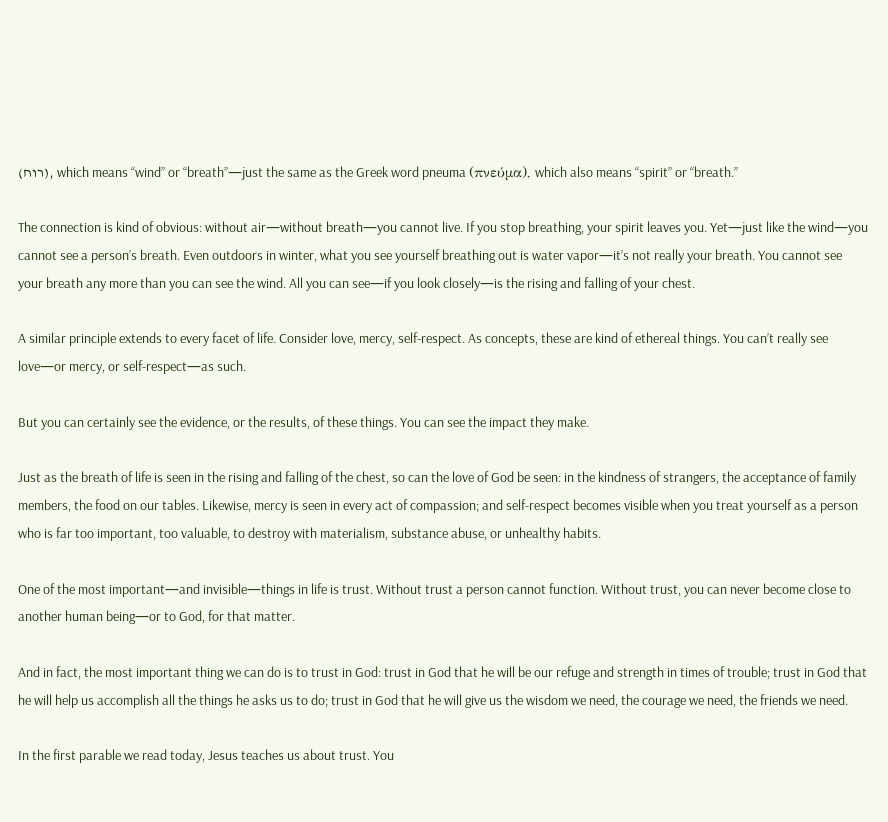(רוח), which means “wind” or “breath”—just the same as the Greek word pneuma (πνεύμα), which also means “spirit” or “breath.”

The connection is kind of obvious: without air—without breath—you cannot live. If you stop breathing, your spirit leaves you. Yet—just like the wind—you cannot see a person’s breath. Even outdoors in winter, what you see yourself breathing out is water vapor—it’s not really your breath. You cannot see your breath any more than you can see the wind. All you can see—if you look closely—is the rising and falling of your chest.

A similar principle extends to every facet of life. Consider love, mercy, self-respect. As concepts, these are kind of ethereal things. You can’t really see love—or mercy, or self-respect—as such.

But you can certainly see the evidence, or the results, of these things. You can see the impact they make.

Just as the breath of life is seen in the rising and falling of the chest, so can the love of God be seen: in the kindness of strangers, the acceptance of family members, the food on our tables. Likewise, mercy is seen in every act of compassion; and self-respect becomes visible when you treat yourself as a person who is far too important, too valuable, to destroy with materialism, substance abuse, or unhealthy habits.

One of the most important—and invisible—things in life is trust. Without trust a person cannot function. Without trust, you can never become close to another human being—or to God, for that matter.

And in fact, the most important thing we can do is to trust in God: trust in God that he will be our refuge and strength in times of trouble; trust in God that he will help us accomplish all the things he asks us to do; trust in God that he will give us the wisdom we need, the courage we need, the friends we need.

In the first parable we read today, Jesus teaches us about trust. You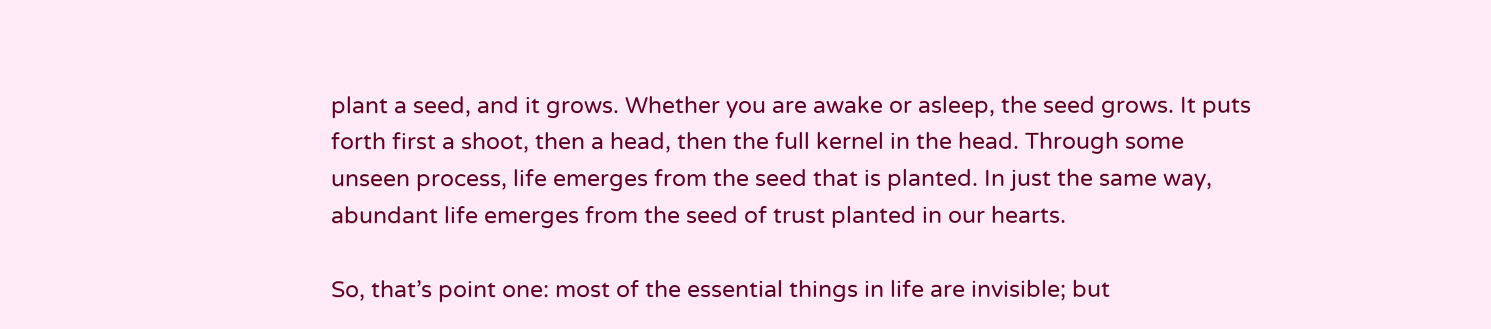plant a seed, and it grows. Whether you are awake or asleep, the seed grows. It puts forth first a shoot, then a head, then the full kernel in the head. Through some unseen process, life emerges from the seed that is planted. In just the same way, abundant life emerges from the seed of trust planted in our hearts.

So, that’s point one: most of the essential things in life are invisible; but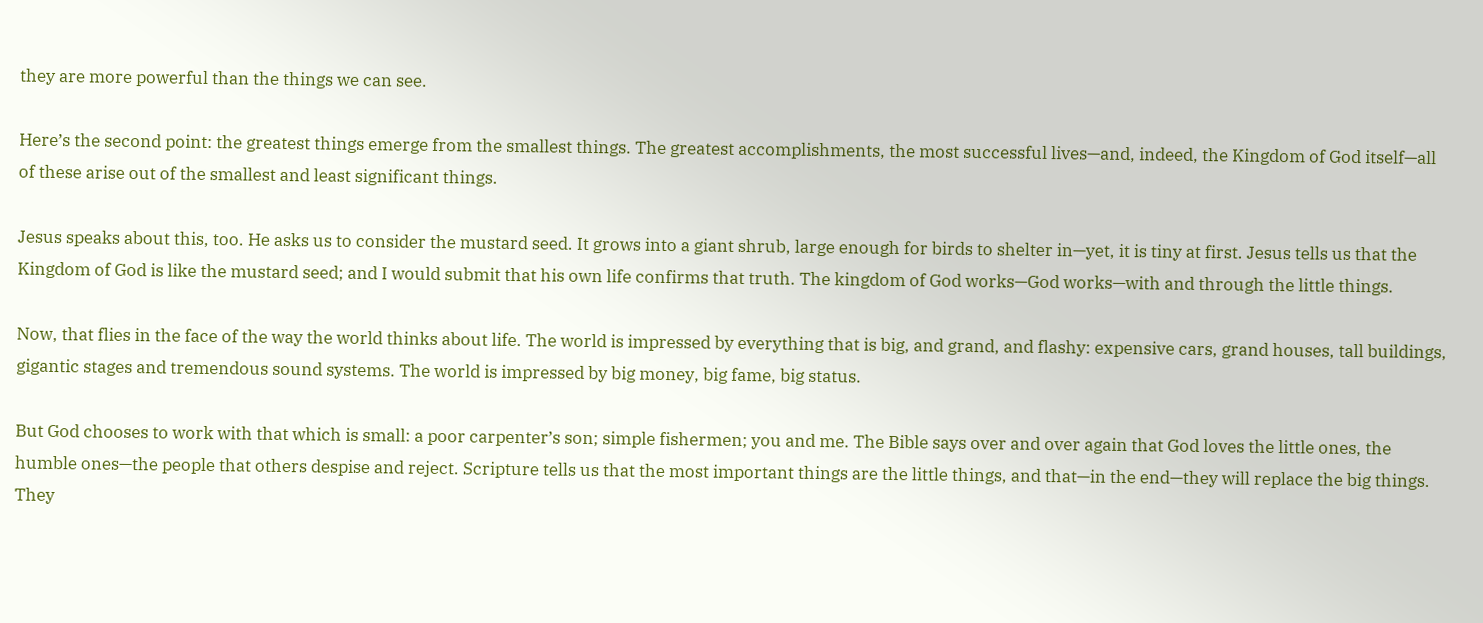they are more powerful than the things we can see.

Here’s the second point: the greatest things emerge from the smallest things. The greatest accomplishments, the most successful lives—and, indeed, the Kingdom of God itself—all of these arise out of the smallest and least significant things.

Jesus speaks about this, too. He asks us to consider the mustard seed. It grows into a giant shrub, large enough for birds to shelter in—yet, it is tiny at first. Jesus tells us that the Kingdom of God is like the mustard seed; and I would submit that his own life confirms that truth. The kingdom of God works—God works—with and through the little things.

Now, that flies in the face of the way the world thinks about life. The world is impressed by everything that is big, and grand, and flashy: expensive cars, grand houses, tall buildings, gigantic stages and tremendous sound systems. The world is impressed by big money, big fame, big status.

But God chooses to work with that which is small: a poor carpenter’s son; simple fishermen; you and me. The Bible says over and over again that God loves the little ones, the humble ones—the people that others despise and reject. Scripture tells us that the most important things are the little things, and that—in the end—they will replace the big things. They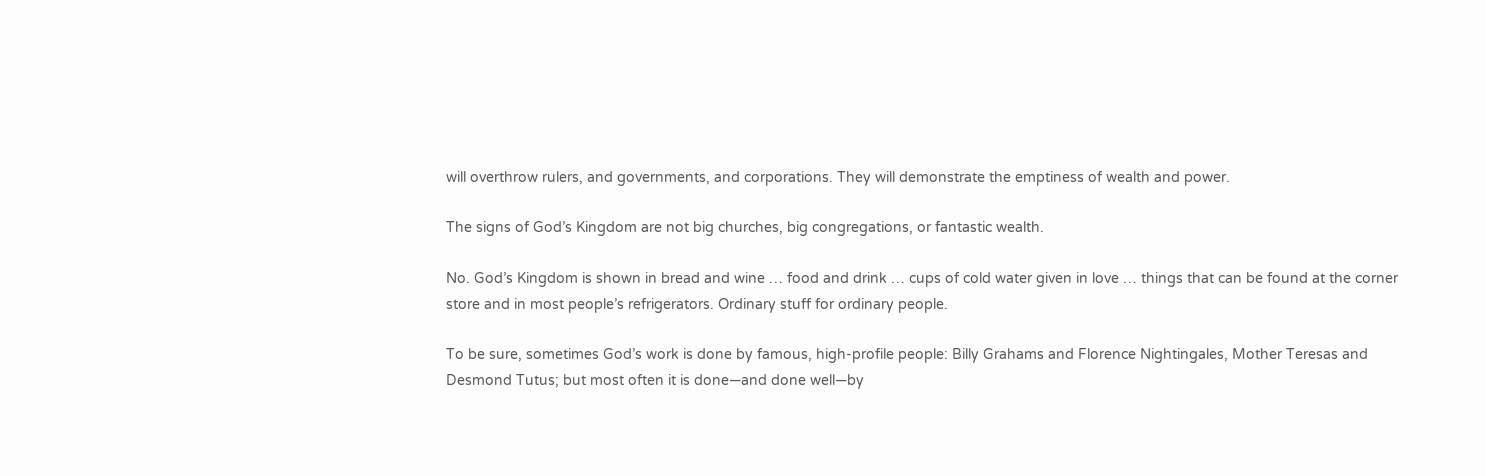will overthrow rulers, and governments, and corporations. They will demonstrate the emptiness of wealth and power.

The signs of God’s Kingdom are not big churches, big congregations, or fantastic wealth.

No. God’s Kingdom is shown in bread and wine … food and drink … cups of cold water given in love … things that can be found at the corner store and in most people’s refrigerators. Ordinary stuff for ordinary people.

To be sure, sometimes God’s work is done by famous, high-profile people: Billy Grahams and Florence Nightingales, Mother Teresas and Desmond Tutus; but most often it is done—and done well—by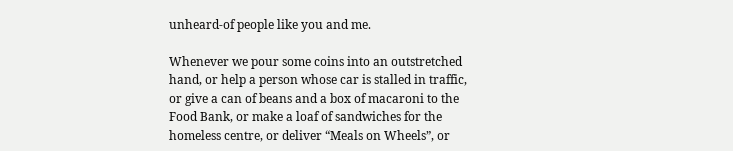unheard-of people like you and me.

Whenever we pour some coins into an outstretched hand, or help a person whose car is stalled in traffic, or give a can of beans and a box of macaroni to the Food Bank, or make a loaf of sandwiches for the homeless centre, or deliver “Meals on Wheels”, or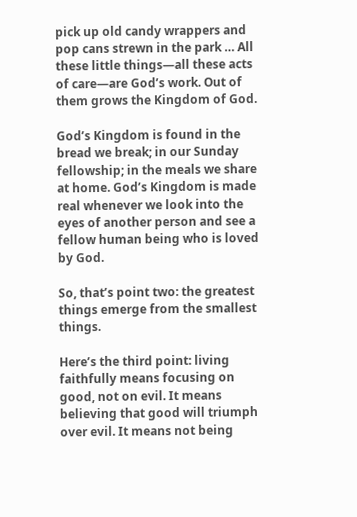pick up old candy wrappers and pop cans strewn in the park … All these little things—all these acts of care—are God’s work. Out of them grows the Kingdom of God.

God’s Kingdom is found in the bread we break; in our Sunday fellowship; in the meals we share at home. God’s Kingdom is made real whenever we look into the eyes of another person and see a fellow human being who is loved by God.

So, that’s point two: the greatest things emerge from the smallest things.

Here’s the third point: living faithfully means focusing on good, not on evil. It means believing that good will triumph over evil. It means not being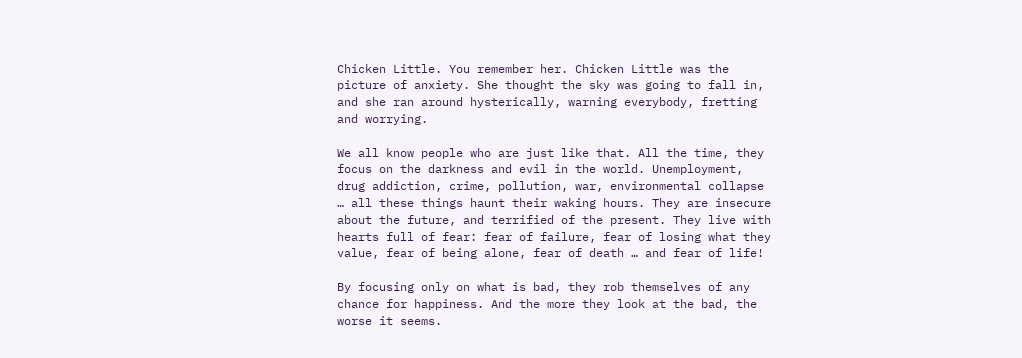Chicken Little. You remember her. Chicken Little was the picture of anxiety. She thought the sky was going to fall in, and she ran around hysterically, warning everybody, fretting and worrying.

We all know people who are just like that. All the time, they focus on the darkness and evil in the world. Unemployment, drug addiction, crime, pollution, war, environmental collapse … all these things haunt their waking hours. They are insecure about the future, and terrified of the present. They live with hearts full of fear: fear of failure, fear of losing what they value, fear of being alone, fear of death … and fear of life!

By focusing only on what is bad, they rob themselves of any chance for happiness. And the more they look at the bad, the worse it seems.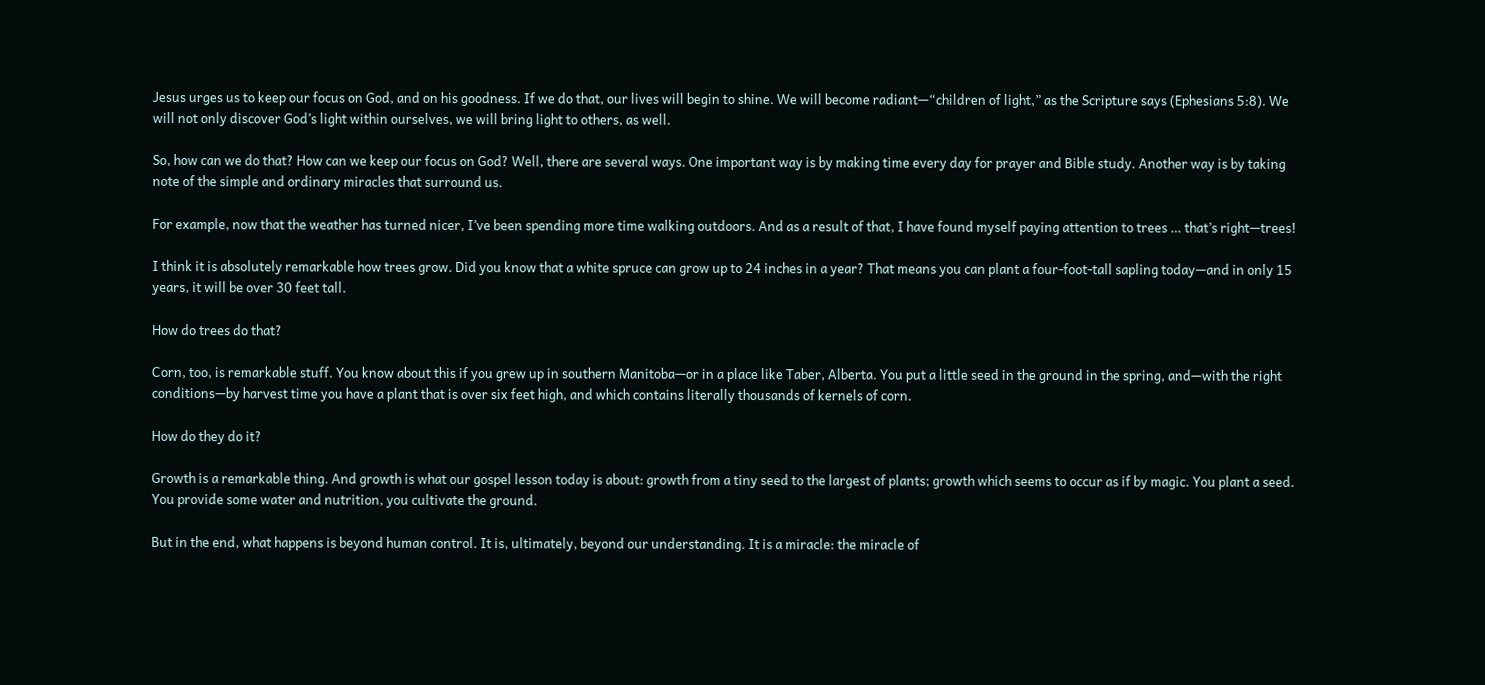Jesus urges us to keep our focus on God, and on his goodness. If we do that, our lives will begin to shine. We will become radiant—“children of light,” as the Scripture says (Ephesians 5:8). We will not only discover God’s light within ourselves, we will bring light to others, as well.

So, how can we do that? How can we keep our focus on God? Well, there are several ways. One important way is by making time every day for prayer and Bible study. Another way is by taking note of the simple and ordinary miracles that surround us.

For example, now that the weather has turned nicer, I’ve been spending more time walking outdoors. And as a result of that, I have found myself paying attention to trees … that’s right—trees!

I think it is absolutely remarkable how trees grow. Did you know that a white spruce can grow up to 24 inches in a year? That means you can plant a four-foot-tall sapling today—and in only 15 years, it will be over 30 feet tall.

How do trees do that?

Corn, too, is remarkable stuff. You know about this if you grew up in southern Manitoba—or in a place like Taber, Alberta. You put a little seed in the ground in the spring, and—with the right conditions—by harvest time you have a plant that is over six feet high, and which contains literally thousands of kernels of corn.

How do they do it?

Growth is a remarkable thing. And growth is what our gospel lesson today is about: growth from a tiny seed to the largest of plants; growth which seems to occur as if by magic. You plant a seed. You provide some water and nutrition, you cultivate the ground.

But in the end, what happens is beyond human control. It is, ultimately, beyond our understanding. It is a miracle: the miracle of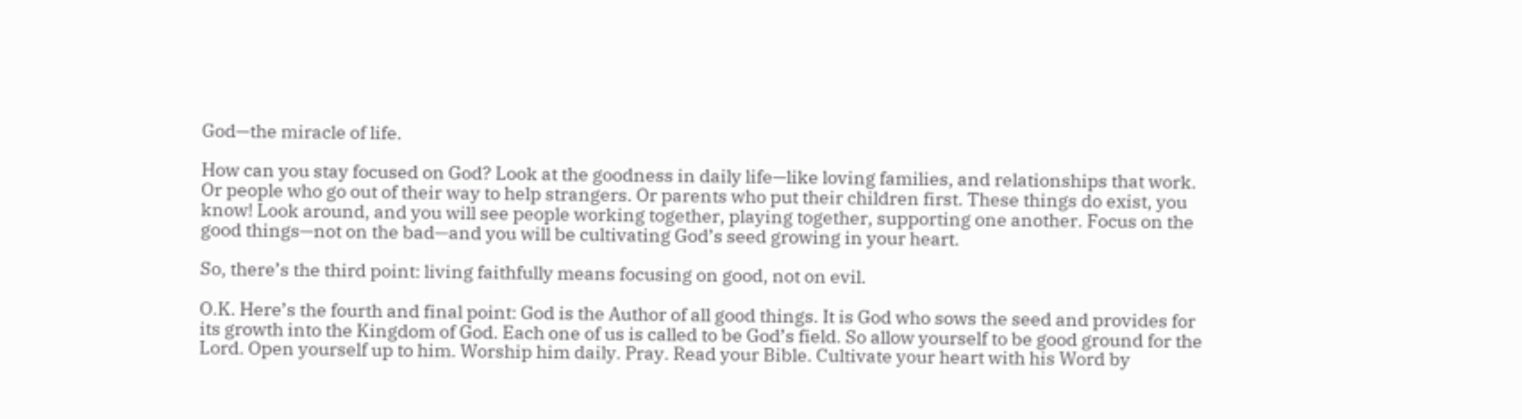God—the miracle of life.

How can you stay focused on God? Look at the goodness in daily life—like loving families, and relationships that work. Or people who go out of their way to help strangers. Or parents who put their children first. These things do exist, you know! Look around, and you will see people working together, playing together, supporting one another. Focus on the good things—not on the bad—and you will be cultivating God’s seed growing in your heart.

So, there’s the third point: living faithfully means focusing on good, not on evil.

O.K. Here’s the fourth and final point: God is the Author of all good things. It is God who sows the seed and provides for its growth into the Kingdom of God. Each one of us is called to be God’s field. So allow yourself to be good ground for the Lord. Open yourself up to him. Worship him daily. Pray. Read your Bible. Cultivate your heart with his Word by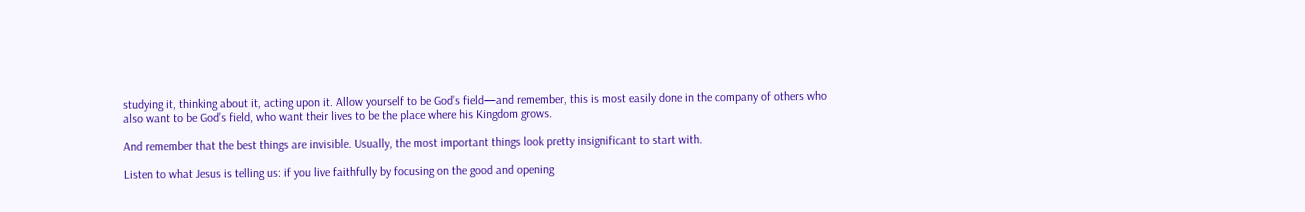studying it, thinking about it, acting upon it. Allow yourself to be God’s field—and remember, this is most easily done in the company of others who also want to be God’s field, who want their lives to be the place where his Kingdom grows.

And remember that the best things are invisible. Usually, the most important things look pretty insignificant to start with.

Listen to what Jesus is telling us: if you live faithfully by focusing on the good and opening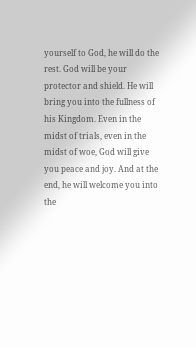yourself to God, he will do the rest. God will be your protector and shield. He will bring you into the fullness of his Kingdom. Even in the midst of trials, even in the midst of woe, God will give you peace and joy. And at the end, he will welcome you into the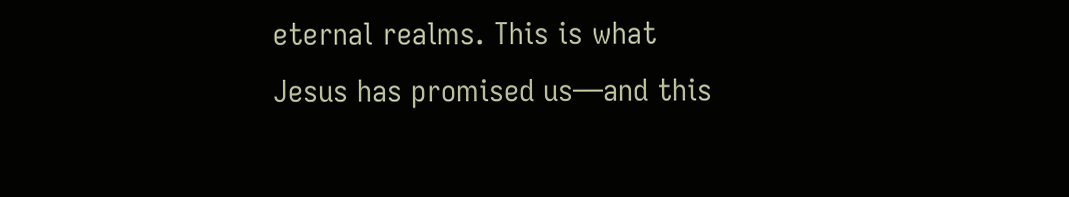eternal realms. This is what Jesus has promised us—and this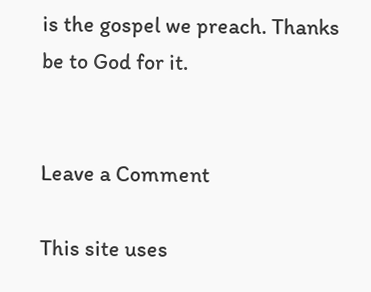is the gospel we preach. Thanks be to God for it.


Leave a Comment

This site uses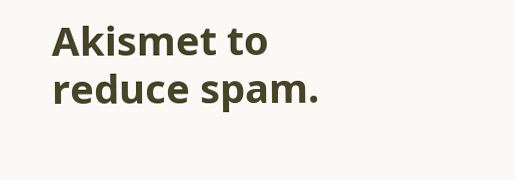Akismet to reduce spam.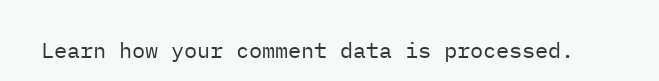Learn how your comment data is processed.